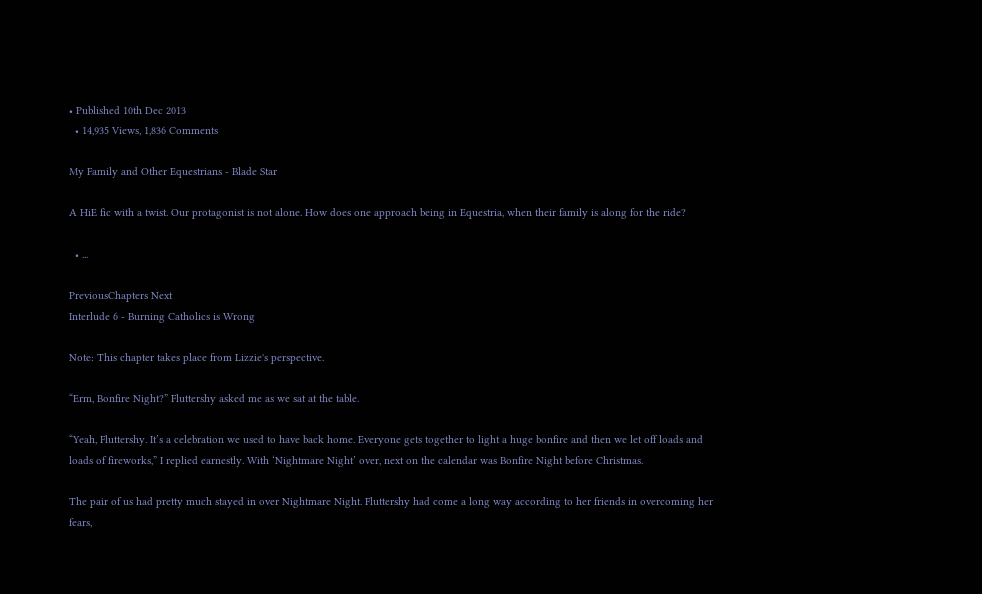• Published 10th Dec 2013
  • 14,935 Views, 1,836 Comments

My Family and Other Equestrians - Blade Star

A HiE fic with a twist. Our protagonist is not alone. How does one approach being in Equestria, when their family is along for the ride?

  • ...

PreviousChapters Next
Interlude 6 - Burning Catholics is Wrong

Note: This chapter takes place from Lizzie's perspective.

“Erm, Bonfire Night?” Fluttershy asked me as we sat at the table.

“Yeah, Fluttershy. It’s a celebration we used to have back home. Everyone gets together to light a huge bonfire and then we let off loads and loads of fireworks,” I replied earnestly. With ‘Nightmare Night’ over, next on the calendar was Bonfire Night before Christmas.

The pair of us had pretty much stayed in over Nightmare Night. Fluttershy had come a long way according to her friends in overcoming her fears,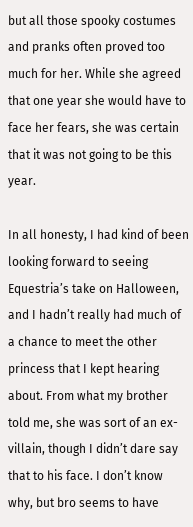but all those spooky costumes and pranks often proved too much for her. While she agreed that one year she would have to face her fears, she was certain that it was not going to be this year.

In all honesty, I had kind of been looking forward to seeing Equestria’s take on Halloween, and I hadn’t really had much of a chance to meet the other princess that I kept hearing about. From what my brother told me, she was sort of an ex-villain, though I didn’t dare say that to his face. I don’t know why, but bro seems to have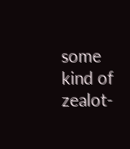some kind of zealot-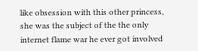like obsession with this other princess, she was the subject of the the only internet flame war he ever got involved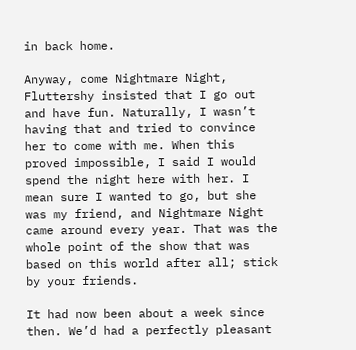in back home.

Anyway, come Nightmare Night, Fluttershy insisted that I go out and have fun. Naturally, I wasn’t having that and tried to convince her to come with me. When this proved impossible, I said I would spend the night here with her. I mean sure I wanted to go, but she was my friend, and Nightmare Night came around every year. That was the whole point of the show that was based on this world after all; stick by your friends.

It had now been about a week since then. We’d had a perfectly pleasant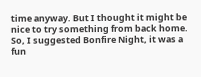time anyway. But I thought it might be nice to try something from back home. So, I suggested Bonfire Night, it was a fun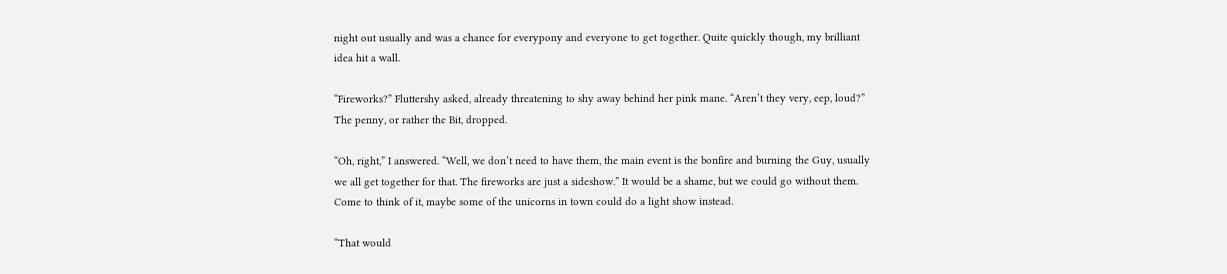night out usually and was a chance for everypony and everyone to get together. Quite quickly though, my brilliant idea hit a wall.

“Fireworks?” Fluttershy asked, already threatening to shy away behind her pink mane. “Aren’t they very, eep, loud?” The penny, or rather the Bit, dropped.

“Oh, right,” I answered. “Well, we don’t need to have them, the main event is the bonfire and burning the Guy, usually we all get together for that. The fireworks are just a sideshow.” It would be a shame, but we could go without them. Come to think of it, maybe some of the unicorns in town could do a light show instead.

“That would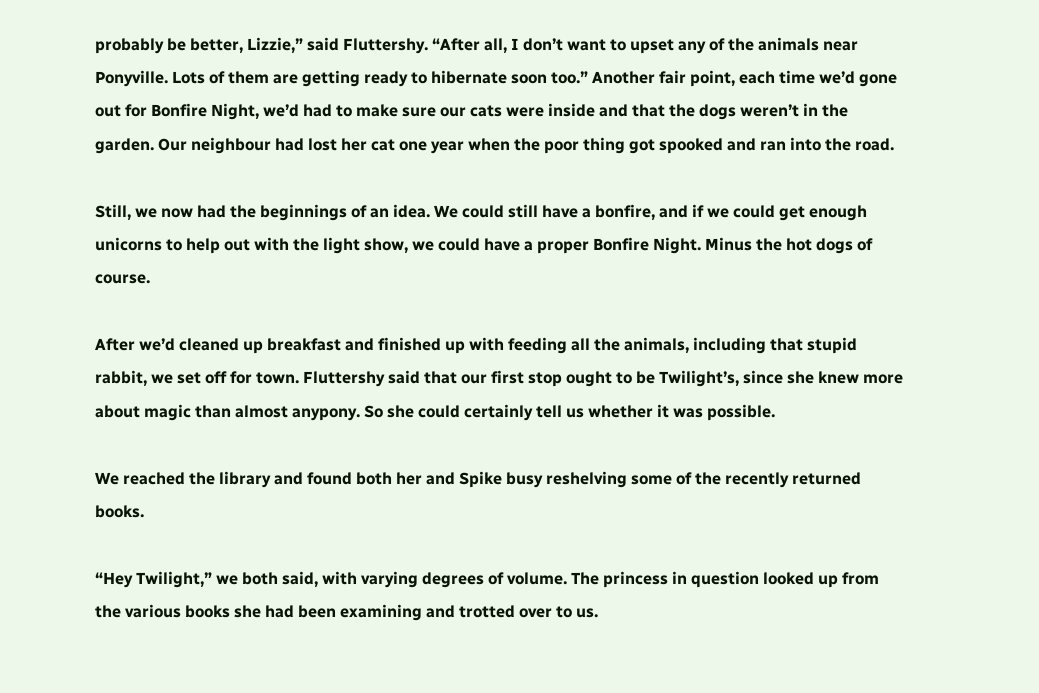probably be better, Lizzie,” said Fluttershy. “After all, I don’t want to upset any of the animals near Ponyville. Lots of them are getting ready to hibernate soon too.” Another fair point, each time we’d gone out for Bonfire Night, we’d had to make sure our cats were inside and that the dogs weren’t in the garden. Our neighbour had lost her cat one year when the poor thing got spooked and ran into the road.

Still, we now had the beginnings of an idea. We could still have a bonfire, and if we could get enough unicorns to help out with the light show, we could have a proper Bonfire Night. Minus the hot dogs of course.

After we’d cleaned up breakfast and finished up with feeding all the animals, including that stupid rabbit, we set off for town. Fluttershy said that our first stop ought to be Twilight’s, since she knew more about magic than almost anypony. So she could certainly tell us whether it was possible.

We reached the library and found both her and Spike busy reshelving some of the recently returned books.

“Hey Twilight,” we both said, with varying degrees of volume. The princess in question looked up from the various books she had been examining and trotted over to us.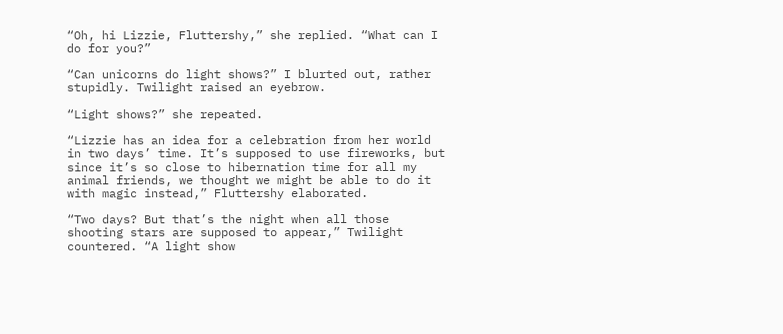“Oh, hi Lizzie, Fluttershy,” she replied. “What can I do for you?”

“Can unicorns do light shows?” I blurted out, rather stupidly. Twilight raised an eyebrow.

“Light shows?” she repeated.

“Lizzie has an idea for a celebration from her world in two days’ time. It’s supposed to use fireworks, but since it’s so close to hibernation time for all my animal friends, we thought we might be able to do it with magic instead,” Fluttershy elaborated.

“Two days? But that’s the night when all those shooting stars are supposed to appear,” Twilight countered. “A light show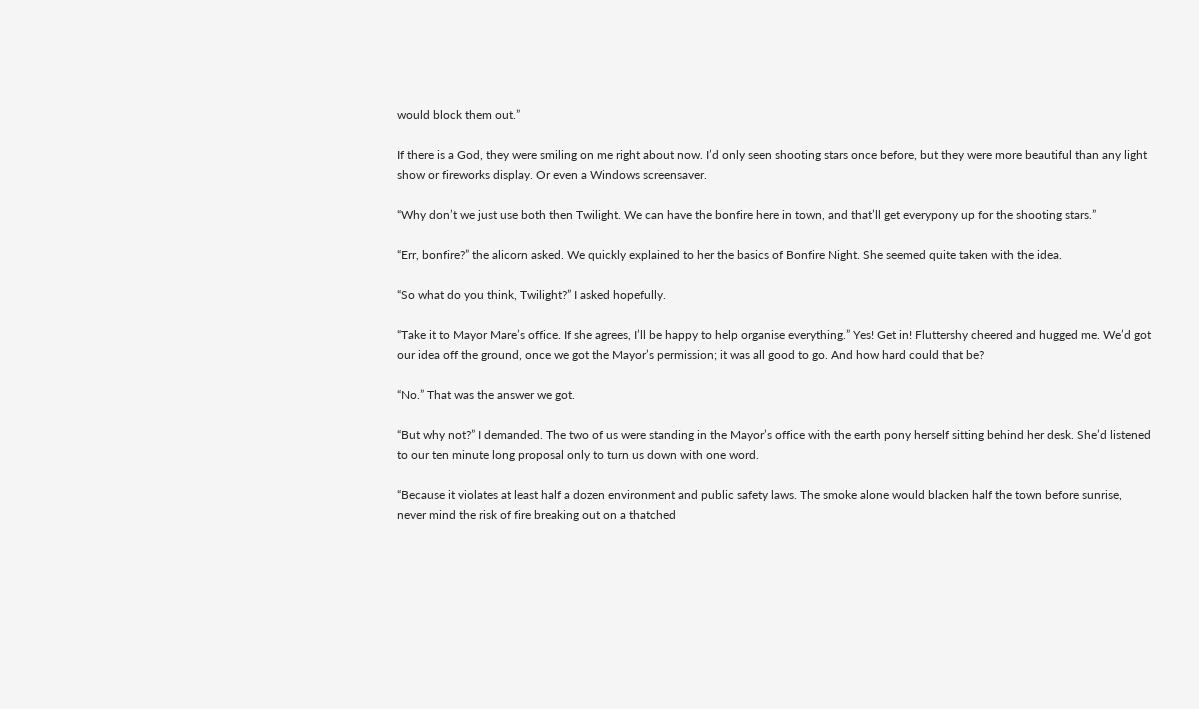would block them out.”

If there is a God, they were smiling on me right about now. I’d only seen shooting stars once before, but they were more beautiful than any light show or fireworks display. Or even a Windows screensaver.

“Why don’t we just use both then Twilight. We can have the bonfire here in town, and that’ll get everypony up for the shooting stars.”

“Err, bonfire?” the alicorn asked. We quickly explained to her the basics of Bonfire Night. She seemed quite taken with the idea.

“So what do you think, Twilight?” I asked hopefully.

“Take it to Mayor Mare’s office. If she agrees, I’ll be happy to help organise everything.” Yes! Get in! Fluttershy cheered and hugged me. We’d got our idea off the ground, once we got the Mayor’s permission; it was all good to go. And how hard could that be?

“No.” That was the answer we got.

“But why not?” I demanded. The two of us were standing in the Mayor’s office with the earth pony herself sitting behind her desk. She’d listened to our ten minute long proposal only to turn us down with one word.

“Because it violates at least half a dozen environment and public safety laws. The smoke alone would blacken half the town before sunrise, never mind the risk of fire breaking out on a thatched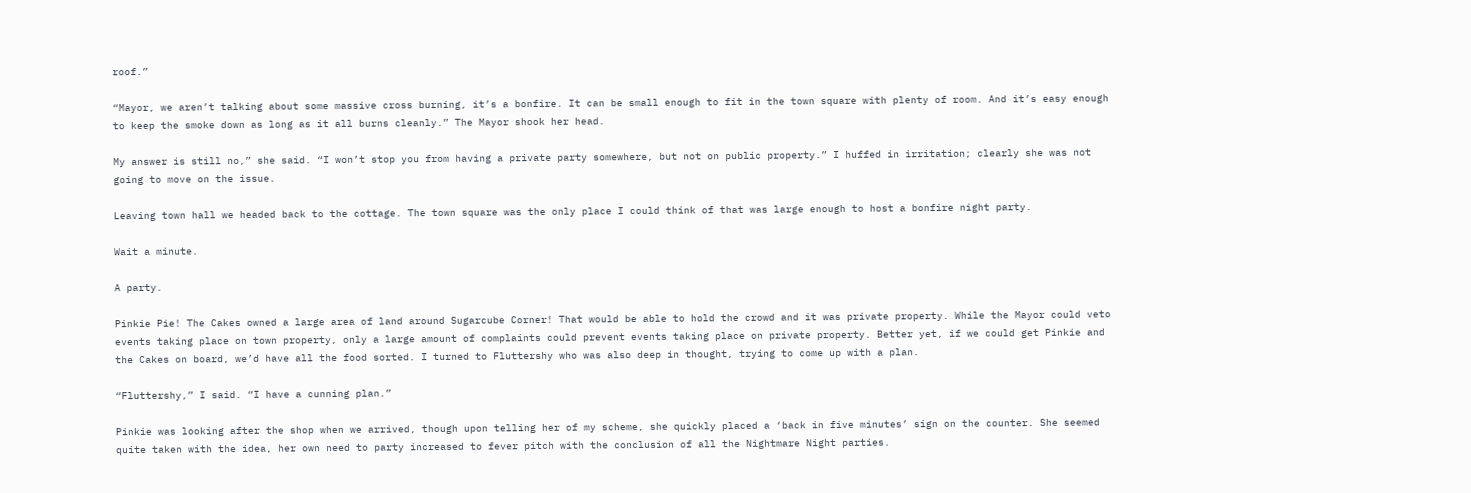roof.”

“Mayor, we aren’t talking about some massive cross burning, it’s a bonfire. It can be small enough to fit in the town square with plenty of room. And it’s easy enough to keep the smoke down as long as it all burns cleanly.” The Mayor shook her head.

My answer is still no,” she said. “I won’t stop you from having a private party somewhere, but not on public property.” I huffed in irritation; clearly she was not going to move on the issue.

Leaving town hall we headed back to the cottage. The town square was the only place I could think of that was large enough to host a bonfire night party.

Wait a minute.

A party.

Pinkie Pie! The Cakes owned a large area of land around Sugarcube Corner! That would be able to hold the crowd and it was private property. While the Mayor could veto events taking place on town property, only a large amount of complaints could prevent events taking place on private property. Better yet, if we could get Pinkie and the Cakes on board, we’d have all the food sorted. I turned to Fluttershy who was also deep in thought, trying to come up with a plan.

“Fluttershy,” I said. “I have a cunning plan.”

Pinkie was looking after the shop when we arrived, though upon telling her of my scheme, she quickly placed a ‘back in five minutes’ sign on the counter. She seemed quite taken with the idea, her own need to party increased to fever pitch with the conclusion of all the Nightmare Night parties.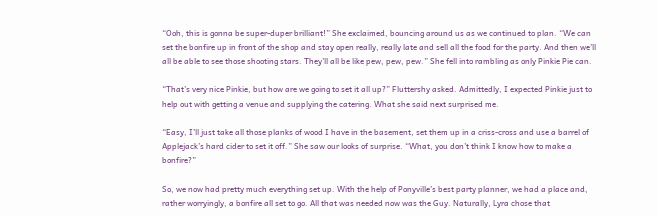“Ooh, this is gonna be super-duper brilliant!” She exclaimed, bouncing around us as we continued to plan. “We can set the bonfire up in front of the shop and stay open really, really late and sell all the food for the party. And then we’ll all be able to see those shooting stars. They’ll all be like pew, pew, pew.” She fell into rambling as only Pinkie Pie can.

“That’s very nice Pinkie, but how are we going to set it all up?” Fluttershy asked. Admittedly, I expected Pinkie just to help out with getting a venue and supplying the catering. What she said next surprised me.

“Easy, I’ll just take all those planks of wood I have in the basement, set them up in a criss-cross and use a barrel of Applejack’s hard cider to set it off.” She saw our looks of surprise. “What, you don’t think I know how to make a bonfire?”

So, we now had pretty much everything set up. With the help of Ponyville’s best party planner, we had a place and, rather worryingly, a bonfire all set to go. All that was needed now was the Guy. Naturally, Lyra chose that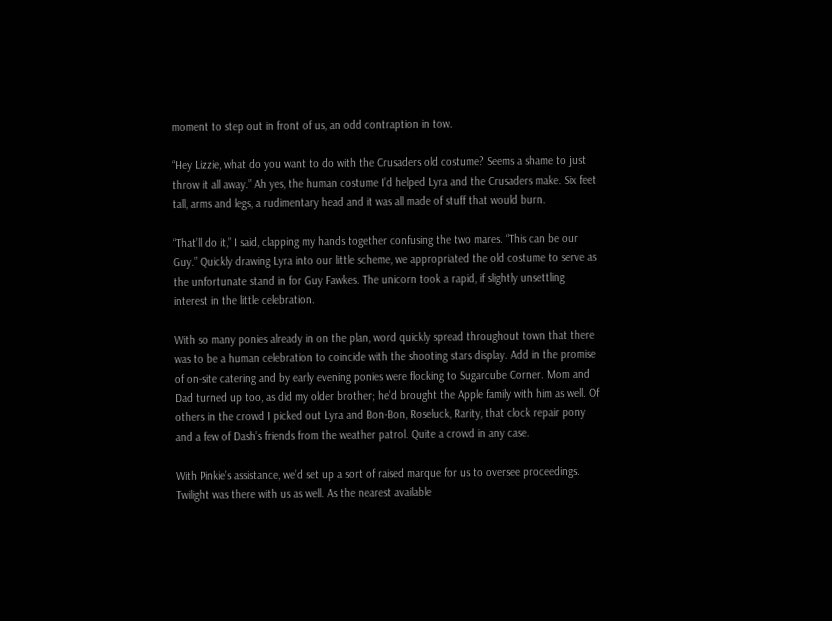moment to step out in front of us, an odd contraption in tow.

“Hey Lizzie, what do you want to do with the Crusaders old costume? Seems a shame to just throw it all away.” Ah yes, the human costume I’d helped Lyra and the Crusaders make. Six feet tall, arms and legs, a rudimentary head and it was all made of stuff that would burn.

“That’ll do it,” I said, clapping my hands together confusing the two mares. “This can be our Guy.” Quickly drawing Lyra into our little scheme, we appropriated the old costume to serve as the unfortunate stand in for Guy Fawkes. The unicorn took a rapid, if slightly unsettling interest in the little celebration.

With so many ponies already in on the plan, word quickly spread throughout town that there was to be a human celebration to coincide with the shooting stars display. Add in the promise of on-site catering and by early evening ponies were flocking to Sugarcube Corner. Mom and Dad turned up too, as did my older brother; he’d brought the Apple family with him as well. Of others in the crowd I picked out Lyra and Bon-Bon, Roseluck, Rarity, that clock repair pony and a few of Dash’s friends from the weather patrol. Quite a crowd in any case.

With Pinkie’s assistance, we’d set up a sort of raised marque for us to oversee proceedings. Twilight was there with us as well. As the nearest available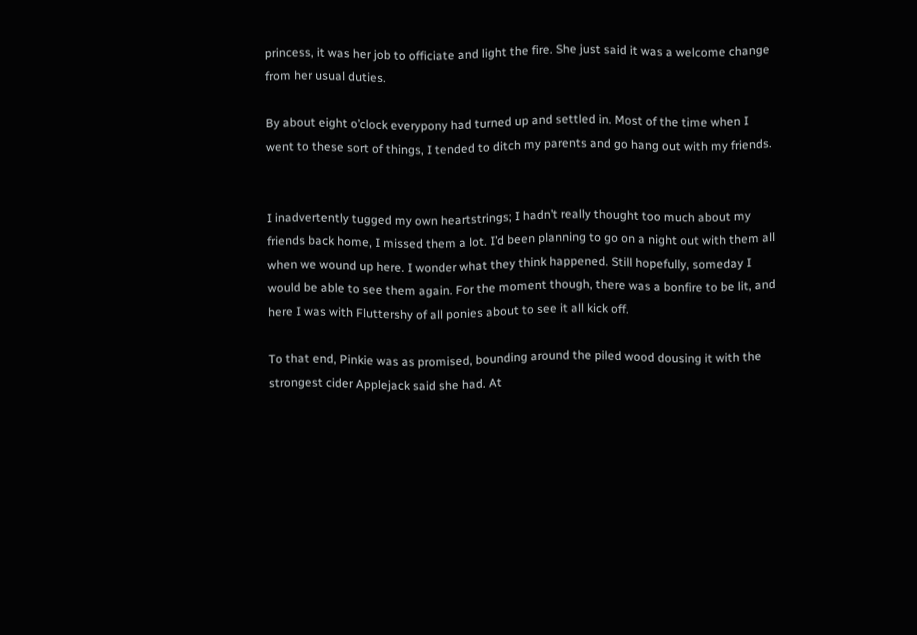princess, it was her job to officiate and light the fire. She just said it was a welcome change from her usual duties.

By about eight o’clock everypony had turned up and settled in. Most of the time when I went to these sort of things, I tended to ditch my parents and go hang out with my friends.


I inadvertently tugged my own heartstrings; I hadn’t really thought too much about my friends back home, I missed them a lot. I’d been planning to go on a night out with them all when we wound up here. I wonder what they think happened. Still hopefully, someday I would be able to see them again. For the moment though, there was a bonfire to be lit, and here I was with Fluttershy of all ponies about to see it all kick off.

To that end, Pinkie was as promised, bounding around the piled wood dousing it with the strongest cider Applejack said she had. At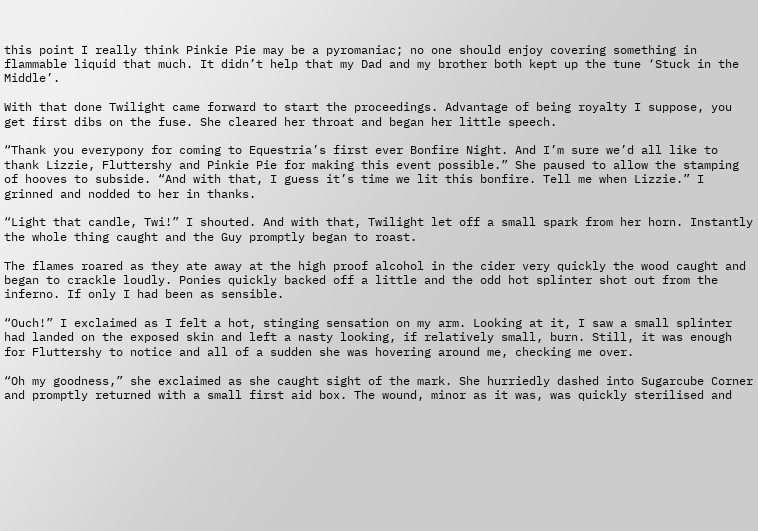this point I really think Pinkie Pie may be a pyromaniac; no one should enjoy covering something in flammable liquid that much. It didn’t help that my Dad and my brother both kept up the tune ‘Stuck in the Middle’.

With that done Twilight came forward to start the proceedings. Advantage of being royalty I suppose, you get first dibs on the fuse. She cleared her throat and began her little speech.

“Thank you everypony for coming to Equestria’s first ever Bonfire Night. And I’m sure we’d all like to thank Lizzie, Fluttershy and Pinkie Pie for making this event possible.” She paused to allow the stamping of hooves to subside. “And with that, I guess it’s time we lit this bonfire. Tell me when Lizzie.” I grinned and nodded to her in thanks.

“Light that candle, Twi!” I shouted. And with that, Twilight let off a small spark from her horn. Instantly the whole thing caught and the Guy promptly began to roast.

The flames roared as they ate away at the high proof alcohol in the cider very quickly the wood caught and began to crackle loudly. Ponies quickly backed off a little and the odd hot splinter shot out from the inferno. If only I had been as sensible.

“Ouch!” I exclaimed as I felt a hot, stinging sensation on my arm. Looking at it, I saw a small splinter had landed on the exposed skin and left a nasty looking, if relatively small, burn. Still, it was enough for Fluttershy to notice and all of a sudden she was hovering around me, checking me over.

“Oh my goodness,” she exclaimed as she caught sight of the mark. She hurriedly dashed into Sugarcube Corner and promptly returned with a small first aid box. The wound, minor as it was, was quickly sterilised and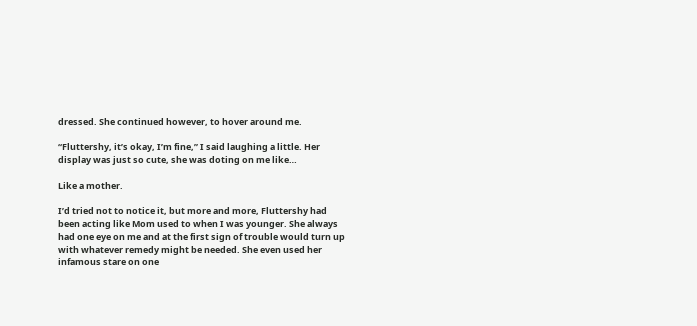dressed. She continued however, to hover around me.

“Fluttershy, it’s okay, I’m fine,” I said laughing a little. Her display was just so cute, she was doting on me like…

Like a mother.

I’d tried not to notice it, but more and more, Fluttershy had been acting like Mom used to when I was younger. She always had one eye on me and at the first sign of trouble would turn up with whatever remedy might be needed. She even used her infamous stare on one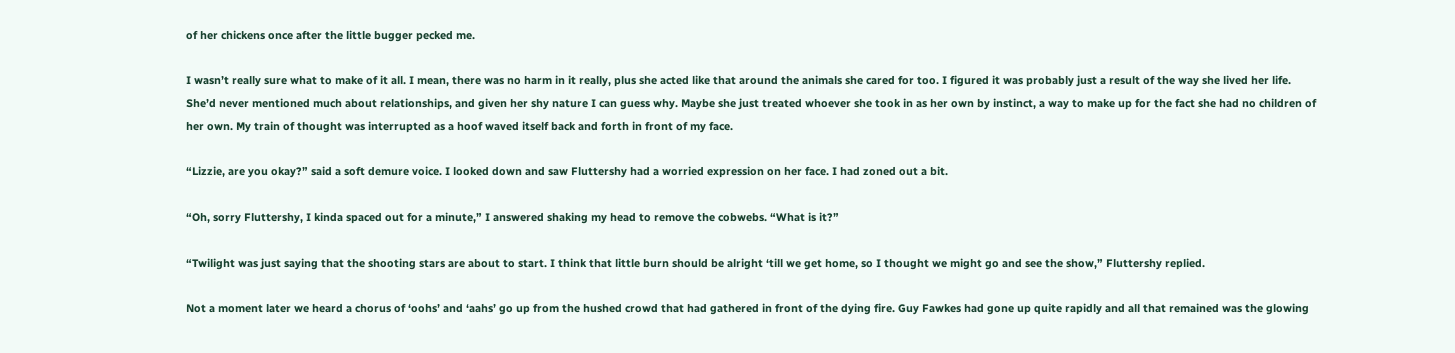of her chickens once after the little bugger pecked me.

I wasn’t really sure what to make of it all. I mean, there was no harm in it really, plus she acted like that around the animals she cared for too. I figured it was probably just a result of the way she lived her life. She’d never mentioned much about relationships, and given her shy nature I can guess why. Maybe she just treated whoever she took in as her own by instinct, a way to make up for the fact she had no children of her own. My train of thought was interrupted as a hoof waved itself back and forth in front of my face.

“Lizzie, are you okay?” said a soft demure voice. I looked down and saw Fluttershy had a worried expression on her face. I had zoned out a bit.

“Oh, sorry Fluttershy, I kinda spaced out for a minute,” I answered shaking my head to remove the cobwebs. “What is it?”

“Twilight was just saying that the shooting stars are about to start. I think that little burn should be alright ‘till we get home, so I thought we might go and see the show,” Fluttershy replied.

Not a moment later we heard a chorus of ‘oohs’ and ‘aahs’ go up from the hushed crowd that had gathered in front of the dying fire. Guy Fawkes had gone up quite rapidly and all that remained was the glowing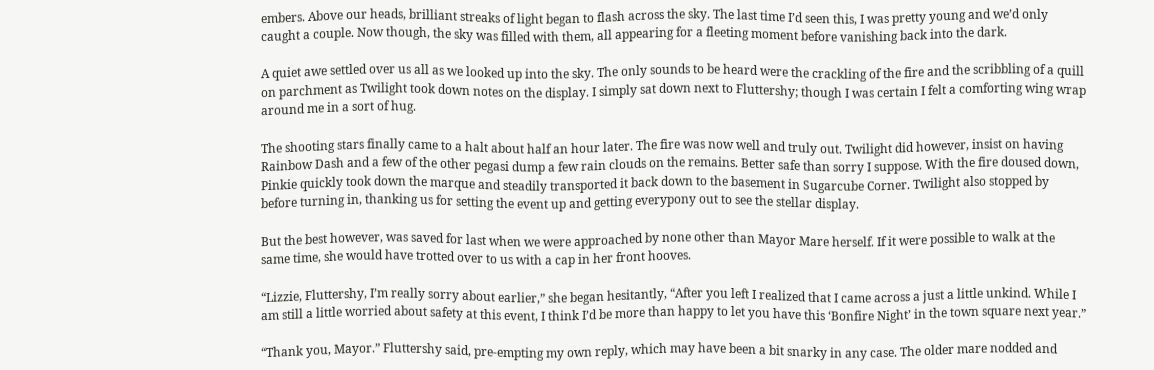embers. Above our heads, brilliant streaks of light began to flash across the sky. The last time I’d seen this, I was pretty young and we’d only caught a couple. Now though, the sky was filled with them, all appearing for a fleeting moment before vanishing back into the dark.

A quiet awe settled over us all as we looked up into the sky. The only sounds to be heard were the crackling of the fire and the scribbling of a quill on parchment as Twilight took down notes on the display. I simply sat down next to Fluttershy; though I was certain I felt a comforting wing wrap around me in a sort of hug.

The shooting stars finally came to a halt about half an hour later. The fire was now well and truly out. Twilight did however, insist on having Rainbow Dash and a few of the other pegasi dump a few rain clouds on the remains. Better safe than sorry I suppose. With the fire doused down, Pinkie quickly took down the marque and steadily transported it back down to the basement in Sugarcube Corner. Twilight also stopped by before turning in, thanking us for setting the event up and getting everypony out to see the stellar display.

But the best however, was saved for last when we were approached by none other than Mayor Mare herself. If it were possible to walk at the same time, she would have trotted over to us with a cap in her front hooves.

“Lizzie, Fluttershy, I’m really sorry about earlier,” she began hesitantly, “After you left I realized that I came across a just a little unkind. While I am still a little worried about safety at this event, I think I’d be more than happy to let you have this ‘Bonfire Night’ in the town square next year.”

“Thank you, Mayor.” Fluttershy said, pre-empting my own reply, which may have been a bit snarky in any case. The older mare nodded and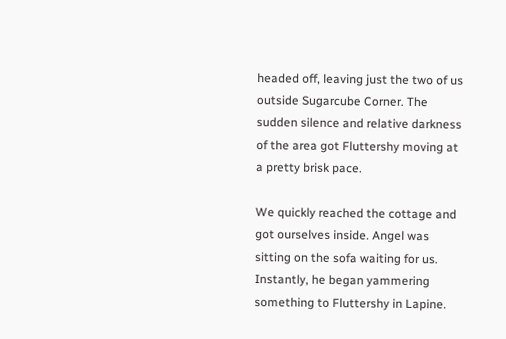headed off, leaving just the two of us outside Sugarcube Corner. The sudden silence and relative darkness of the area got Fluttershy moving at a pretty brisk pace.

We quickly reached the cottage and got ourselves inside. Angel was sitting on the sofa waiting for us. Instantly, he began yammering something to Fluttershy in Lapine.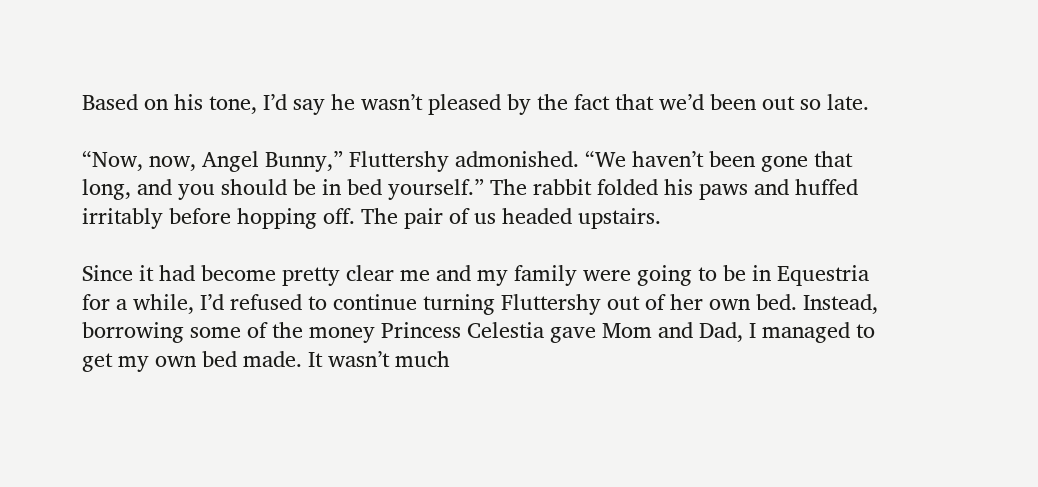Based on his tone, I’d say he wasn’t pleased by the fact that we’d been out so late.

“Now, now, Angel Bunny,” Fluttershy admonished. “We haven’t been gone that long, and you should be in bed yourself.” The rabbit folded his paws and huffed irritably before hopping off. The pair of us headed upstairs.

Since it had become pretty clear me and my family were going to be in Equestria for a while, I’d refused to continue turning Fluttershy out of her own bed. Instead, borrowing some of the money Princess Celestia gave Mom and Dad, I managed to get my own bed made. It wasn’t much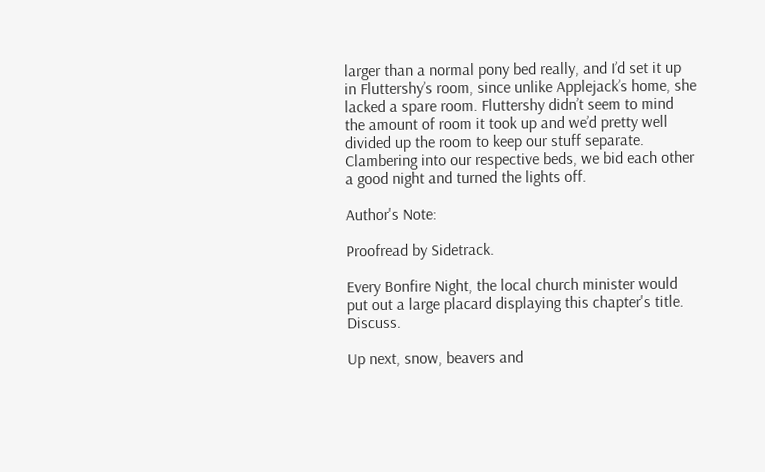larger than a normal pony bed really, and I’d set it up in Fluttershy’s room, since unlike Applejack’s home, she lacked a spare room. Fluttershy didn’t seem to mind the amount of room it took up and we’d pretty well divided up the room to keep our stuff separate. Clambering into our respective beds, we bid each other a good night and turned the lights off.

Author's Note:

Proofread by Sidetrack.

Every Bonfire Night, the local church minister would put out a large placard displaying this chapter's title. Discuss.

Up next, snow, beavers and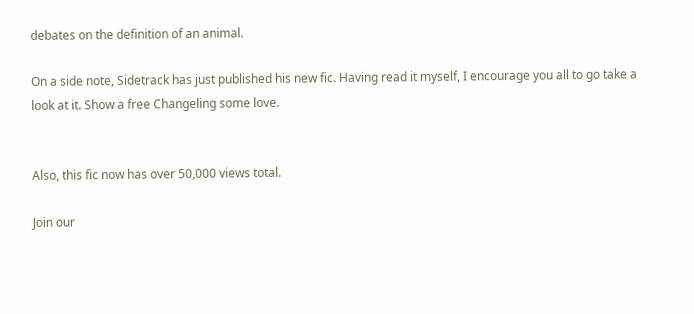debates on the definition of an animal.

On a side note, Sidetrack has just published his new fic. Having read it myself, I encourage you all to go take a look at it. Show a free Changeling some love.


Also, this fic now has over 50,000 views total.

Join our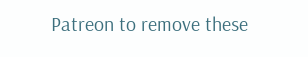Patreon to remove these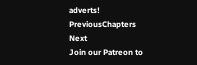adverts!
PreviousChapters Next
Join our Patreon to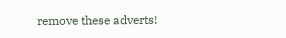remove these adverts!